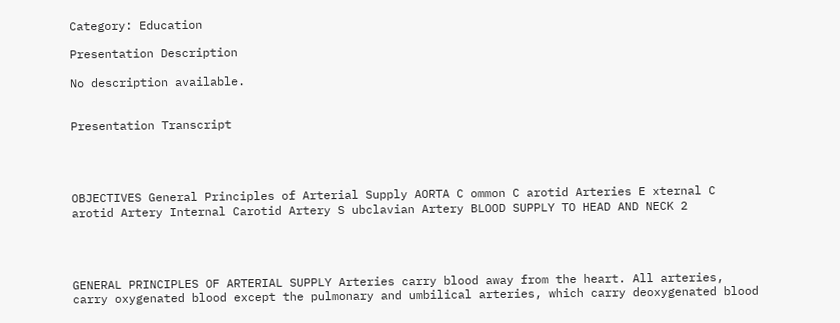Category: Education

Presentation Description

No description available.


Presentation Transcript




OBJECTIVES General Principles of Arterial Supply AORTA C ommon C arotid Arteries E xternal C arotid Artery Internal Carotid Artery S ubclavian Artery BLOOD SUPPLY TO HEAD AND NECK 2




GENERAL PRINCIPLES OF ARTERIAL SUPPLY Arteries carry blood away from the heart. All arteries, carry oxygenated blood except the pulmonary and umbilical arteries, which carry deoxygenated blood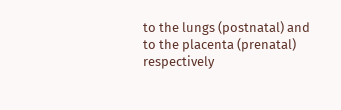to the lungs (postnatal) and to the placenta (prenatal) respectively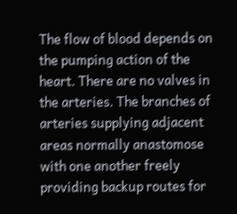The flow of blood depends on the pumping action of the heart. There are no valves in the arteries. The branches of arteries supplying adjacent areas normally anastomose with one another freely providing backup routes for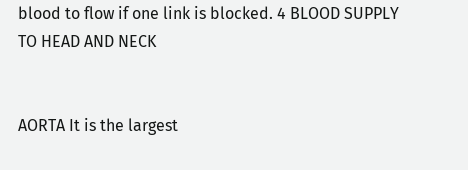blood to flow if one link is blocked. 4 BLOOD SUPPLY TO HEAD AND NECK


AORTA It is the largest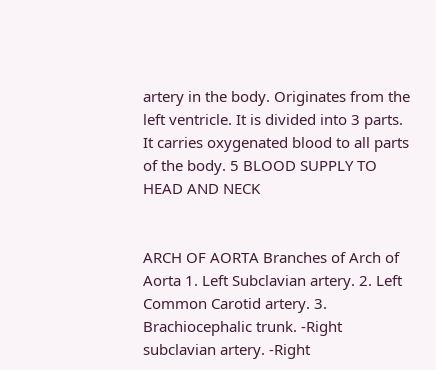artery in the body. Originates from the left ventricle. It is divided into 3 parts. It carries oxygenated blood to all parts of the body. 5 BLOOD SUPPLY TO HEAD AND NECK


ARCH OF AORTA Branches of Arch of Aorta 1. Left Subclavian artery. 2. Left Common Carotid artery. 3. Brachiocephalic trunk. -Right subclavian artery. -Right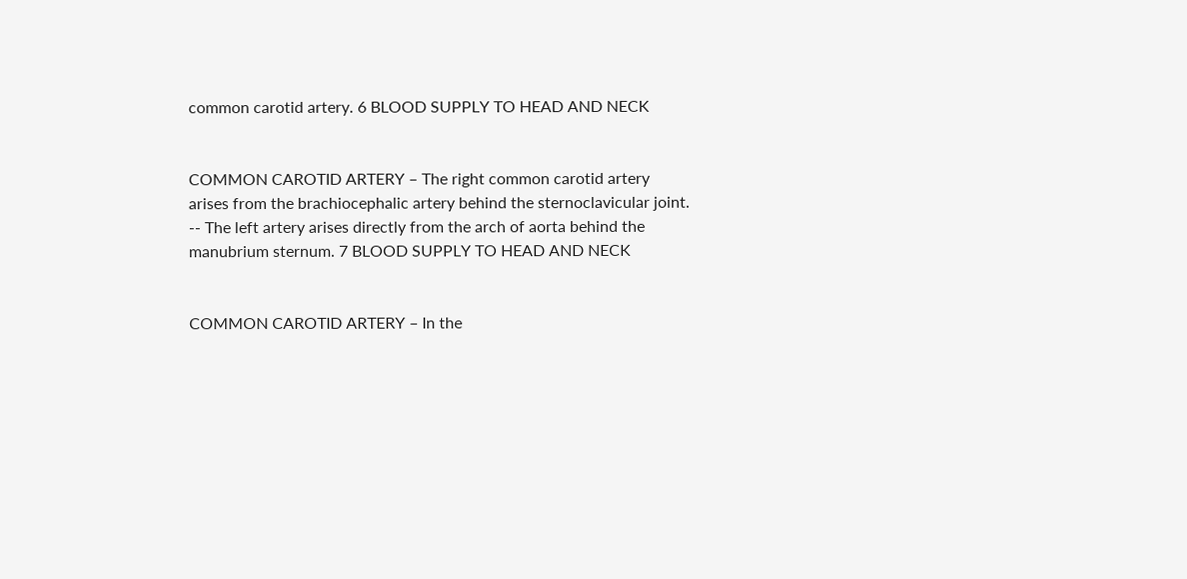common carotid artery. 6 BLOOD SUPPLY TO HEAD AND NECK


COMMON CAROTID ARTERY – The right common carotid artery arises from the brachiocephalic artery behind the sternoclavicular joint. -- The left artery arises directly from the arch of aorta behind the manubrium sternum. 7 BLOOD SUPPLY TO HEAD AND NECK


COMMON CAROTID ARTERY – In the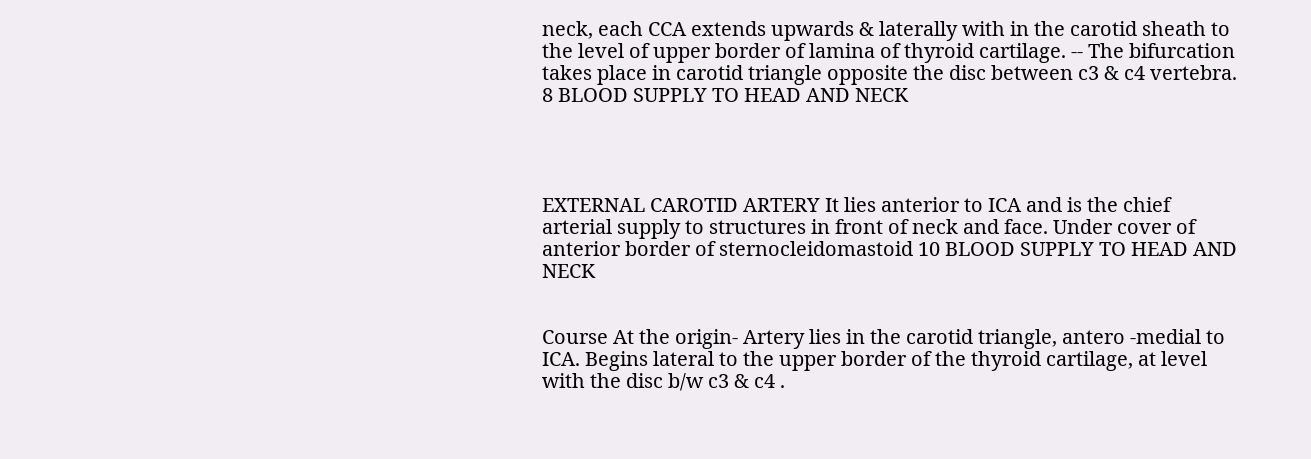neck, each CCA extends upwards & laterally with in the carotid sheath to the level of upper border of lamina of thyroid cartilage. -- The bifurcation takes place in carotid triangle opposite the disc between c3 & c4 vertebra. 8 BLOOD SUPPLY TO HEAD AND NECK




EXTERNAL CAROTID ARTERY It lies anterior to ICA and is the chief arterial supply to structures in front of neck and face. Under cover of anterior border of sternocleidomastoid 10 BLOOD SUPPLY TO HEAD AND NECK


Course At the origin- Artery lies in the carotid triangle, antero -medial to ICA. Begins lateral to the upper border of the thyroid cartilage, at level with the disc b/w c3 & c4 .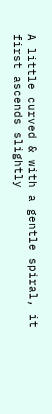A little curved & with a gentle spiral, it first ascends slightly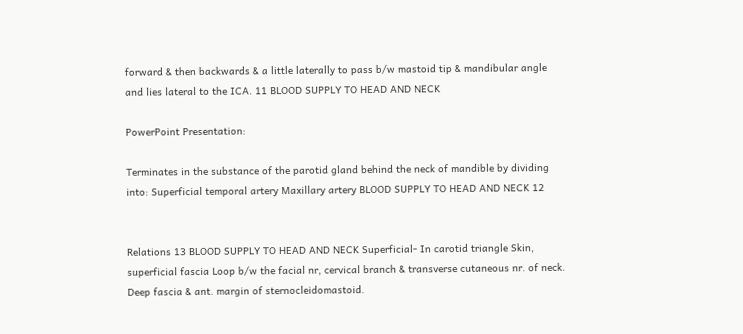forward & then backwards & a little laterally to pass b/w mastoid tip & mandibular angle and lies lateral to the ICA. 11 BLOOD SUPPLY TO HEAD AND NECK

PowerPoint Presentation:

Terminates in the substance of the parotid gland behind the neck of mandible by dividing into: Superficial temporal artery Maxillary artery BLOOD SUPPLY TO HEAD AND NECK 12


Relations 13 BLOOD SUPPLY TO HEAD AND NECK Superficial- In carotid triangle Skin, superficial fascia Loop b/w the facial nr, cervical branch & transverse cutaneous nr. of neck. Deep fascia & ant. margin of sternocleidomastoid.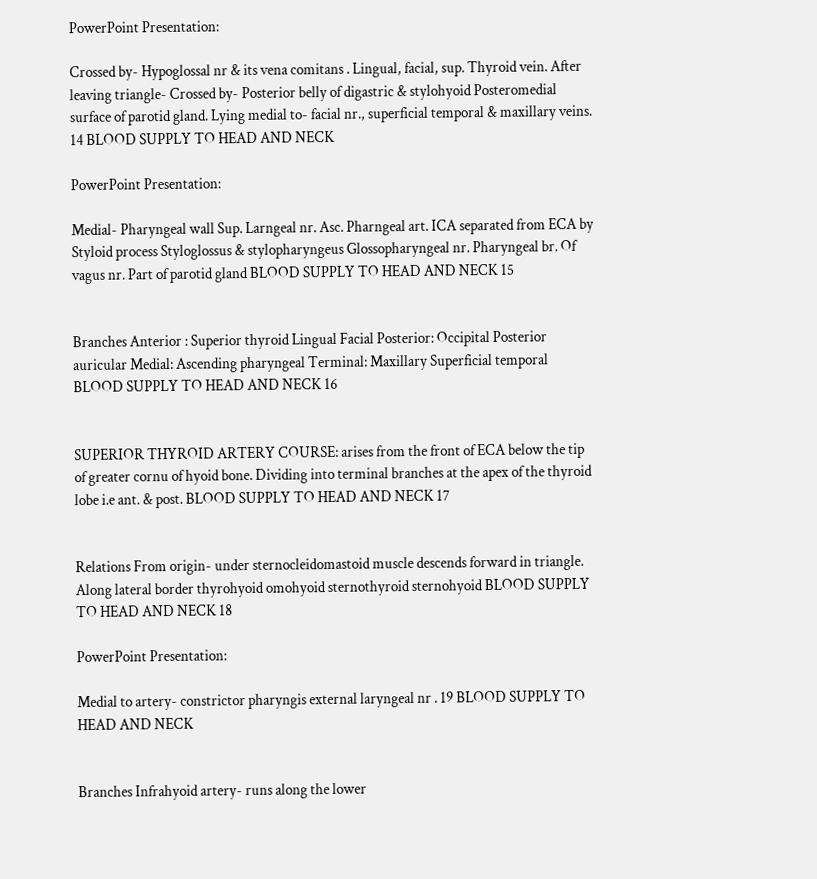PowerPoint Presentation:

Crossed by- Hypoglossal nr & its vena comitans . Lingual, facial, sup. Thyroid vein. After leaving triangle- Crossed by- Posterior belly of digastric & stylohyoid Posteromedial surface of parotid gland. Lying medial to- facial nr., superficial temporal & maxillary veins. 14 BLOOD SUPPLY TO HEAD AND NECK

PowerPoint Presentation:

Medial- Pharyngeal wall Sup. Larngeal nr. Asc. Pharngeal art. ICA separated from ECA by Styloid process Styloglossus & stylopharyngeus Glossopharyngeal nr. Pharyngeal br. Of vagus nr. Part of parotid gland BLOOD SUPPLY TO HEAD AND NECK 15


Branches Anterior : Superior thyroid Lingual Facial Posterior: Occipital Posterior auricular Medial: Ascending pharyngeal Terminal: Maxillary Superficial temporal BLOOD SUPPLY TO HEAD AND NECK 16


SUPERIOR THYROID ARTERY COURSE: arises from the front of ECA below the tip of greater cornu of hyoid bone. Dividing into terminal branches at the apex of the thyroid lobe i.e ant. & post. BLOOD SUPPLY TO HEAD AND NECK 17


Relations From origin- under sternocleidomastoid muscle descends forward in triangle. Along lateral border thyrohyoid omohyoid sternothyroid sternohyoid BLOOD SUPPLY TO HEAD AND NECK 18

PowerPoint Presentation:

Medial to artery- constrictor pharyngis external laryngeal nr . 19 BLOOD SUPPLY TO HEAD AND NECK


Branches Infrahyoid artery- runs along the lower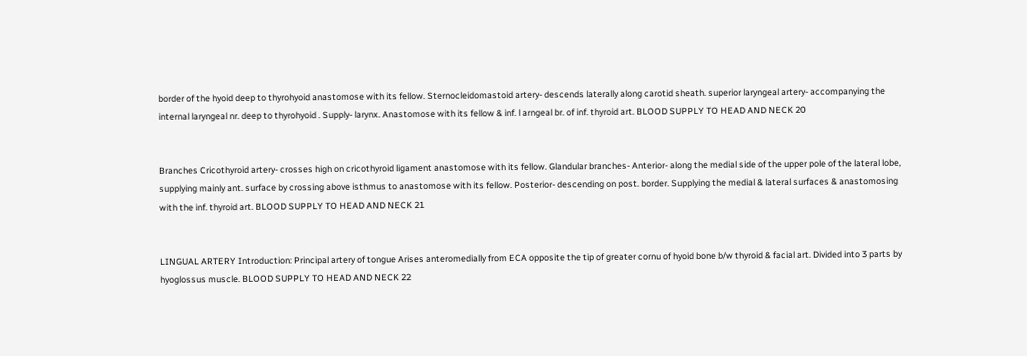border of the hyoid deep to thyrohyoid anastomose with its fellow. Sternocleidomastoid artery- descends laterally along carotid sheath. superior laryngeal artery- accompanying the internal laryngeal nr. deep to thyrohyoid . Supply- larynx. Anastomose with its fellow & inf. l arngeal br. of inf. thyroid art. BLOOD SUPPLY TO HEAD AND NECK 20


Branches Cricothyroid artery- crosses high on cricothyroid ligament anastomose with its fellow. Glandular branches- Anterior- along the medial side of the upper pole of the lateral lobe, supplying mainly ant. surface by crossing above isthmus to anastomose with its fellow. Posterior- descending on post. border. Supplying the medial & lateral surfaces & anastomosing with the inf. thyroid art. BLOOD SUPPLY TO HEAD AND NECK 21


LINGUAL ARTERY Introduction: Principal artery of tongue Arises anteromedially from ECA opposite the tip of greater cornu of hyoid bone b/w thyroid & facial art. Divided into 3 parts by hyoglossus muscle. BLOOD SUPPLY TO HEAD AND NECK 22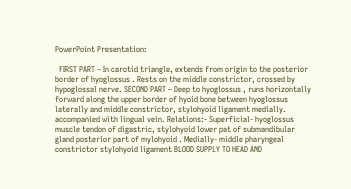PowerPoint Presentation:

  FIRST PART – In carotid triangle, extends from origin to the posterior border of hyoglossus . Rests on the middle constrictor, crossed by hypoglossal nerve. SECOND PART – Deep to hyoglossus , runs horizontally forward along the upper border of hyoid bone between hyoglossus laterally and middle constrictor, stylohyoid ligament medially. accompanied with lingual vein. Relations:- Superficial- hyoglossus muscle tendon of digastric, stylohyoid lower pat of submandibular gland posterior part of mylohyoid . Medially- middle pharyngeal constrictor stylohyoid ligament BLOOD SUPPLY TO HEAD AND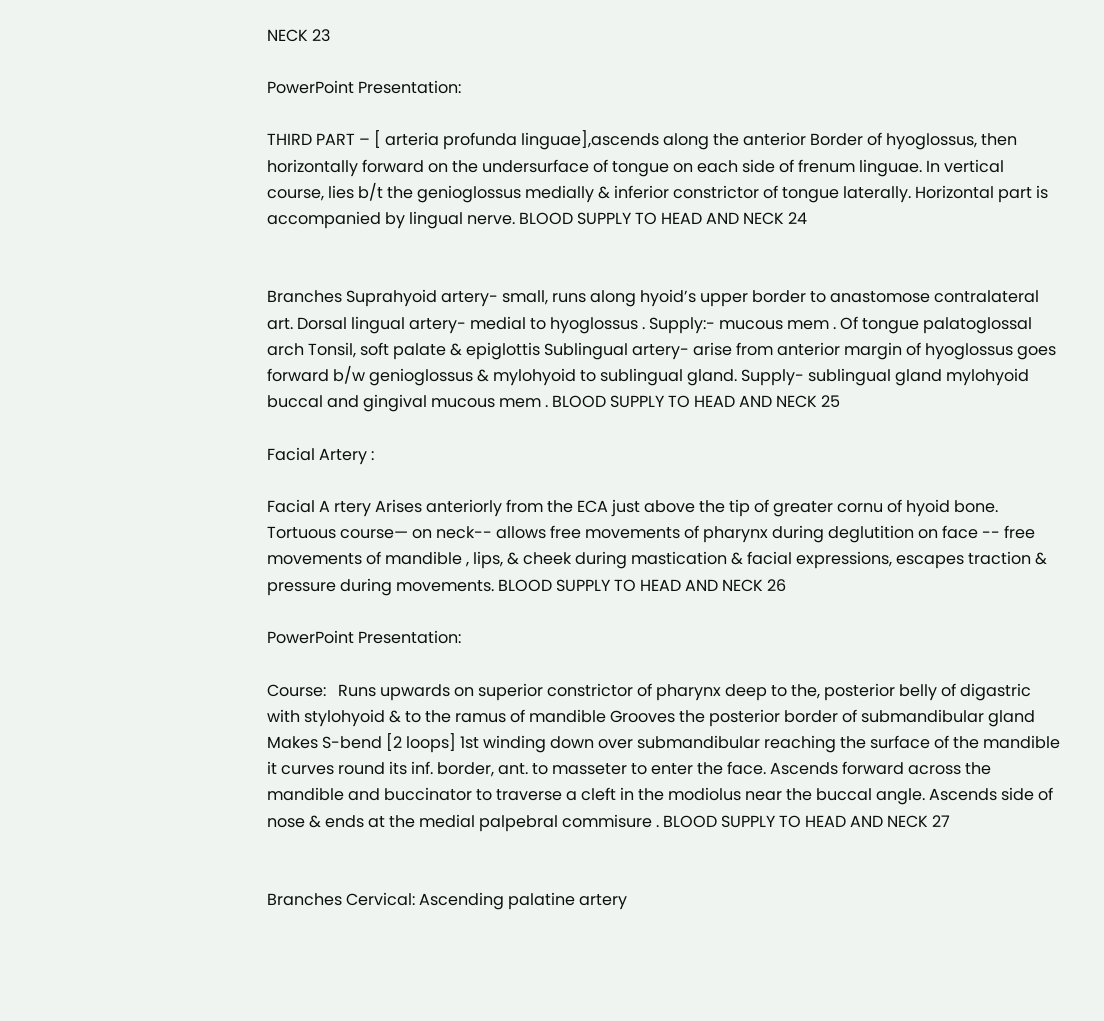NECK 23

PowerPoint Presentation:

THIRD PART – [ arteria profunda linguae],ascends along the anterior Border of hyoglossus, then horizontally forward on the undersurface of tongue on each side of frenum linguae. In vertical course, lies b/t the genioglossus medially & inferior constrictor of tongue laterally. Horizontal part is accompanied by lingual nerve. BLOOD SUPPLY TO HEAD AND NECK 24


Branches Suprahyoid artery- small, runs along hyoid’s upper border to anastomose contralateral art. Dorsal lingual artery- medial to hyoglossus . Supply:- mucous mem . Of tongue palatoglossal arch Tonsil, soft palate & epiglottis Sublingual artery- arise from anterior margin of hyoglossus goes forward b/w genioglossus & mylohyoid to sublingual gland. Supply- sublingual gland mylohyoid buccal and gingival mucous mem . BLOOD SUPPLY TO HEAD AND NECK 25

Facial Artery :

Facial A rtery Arises anteriorly from the ECA just above the tip of greater cornu of hyoid bone. Tortuous course— on neck-- allows free movements of pharynx during deglutition on face -- free movements of mandible , lips, & cheek during mastication & facial expressions, escapes traction & pressure during movements. BLOOD SUPPLY TO HEAD AND NECK 26

PowerPoint Presentation:

Course:   Runs upwards on superior constrictor of pharynx deep to the, posterior belly of digastric with stylohyoid & to the ramus of mandible Grooves the posterior border of submandibular gland Makes S-bend [2 loops] 1st winding down over submandibular reaching the surface of the mandible it curves round its inf. border, ant. to masseter to enter the face. Ascends forward across the mandible and buccinator to traverse a cleft in the modiolus near the buccal angle. Ascends side of nose & ends at the medial palpebral commisure . BLOOD SUPPLY TO HEAD AND NECK 27


Branches Cervical: Ascending palatine artery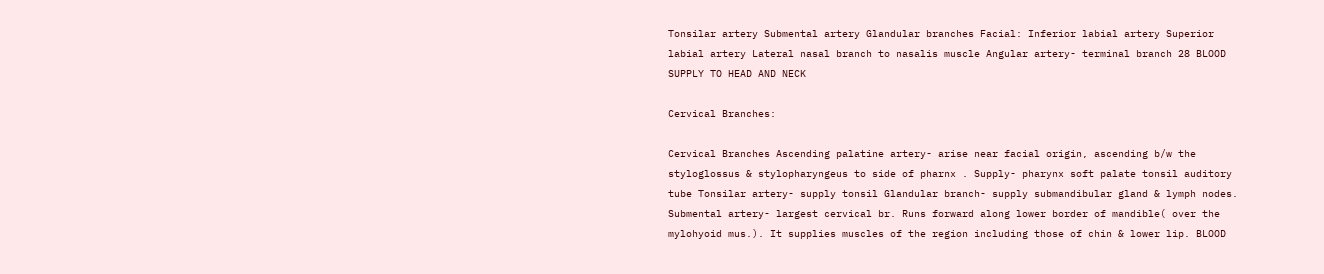Tonsilar artery Submental artery Glandular branches Facial: Inferior labial artery Superior labial artery Lateral nasal branch to nasalis muscle Angular artery- terminal branch 28 BLOOD SUPPLY TO HEAD AND NECK

Cervical Branches:

Cervical Branches Ascending palatine artery- arise near facial origin, ascending b/w the styloglossus & stylopharyngeus to side of pharnx . Supply- pharynx soft palate tonsil auditory tube Tonsilar artery- supply tonsil Glandular branch- supply submandibular gland & lymph nodes. Submental artery- largest cervical br. Runs forward along lower border of mandible( over the mylohyoid mus.). It supplies muscles of the region including those of chin & lower lip. BLOOD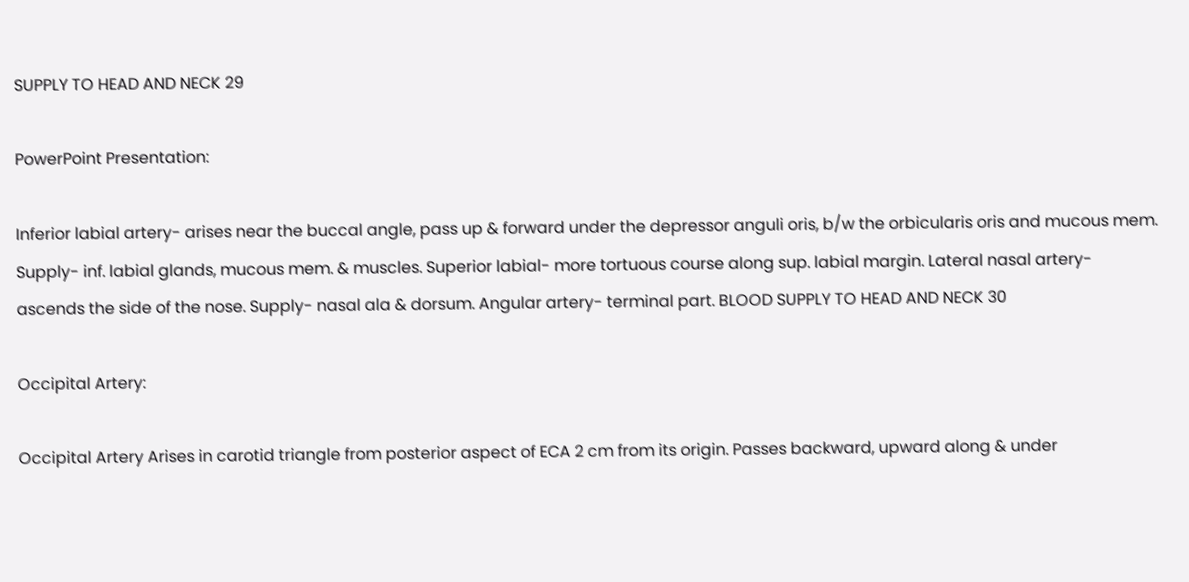SUPPLY TO HEAD AND NECK 29

PowerPoint Presentation:

Inferior labial artery- arises near the buccal angle, pass up & forward under the depressor anguli oris, b/w the orbicularis oris and mucous mem. Supply- inf. labial glands, mucous mem. & muscles. Superior labial- more tortuous course along sup. labial margin. Lateral nasal artery- ascends the side of the nose. Supply- nasal ala & dorsum. Angular artery- terminal part. BLOOD SUPPLY TO HEAD AND NECK 30

Occipital Artery:

Occipital Artery Arises in carotid triangle from posterior aspect of ECA 2 cm from its origin. Passes backward, upward along & under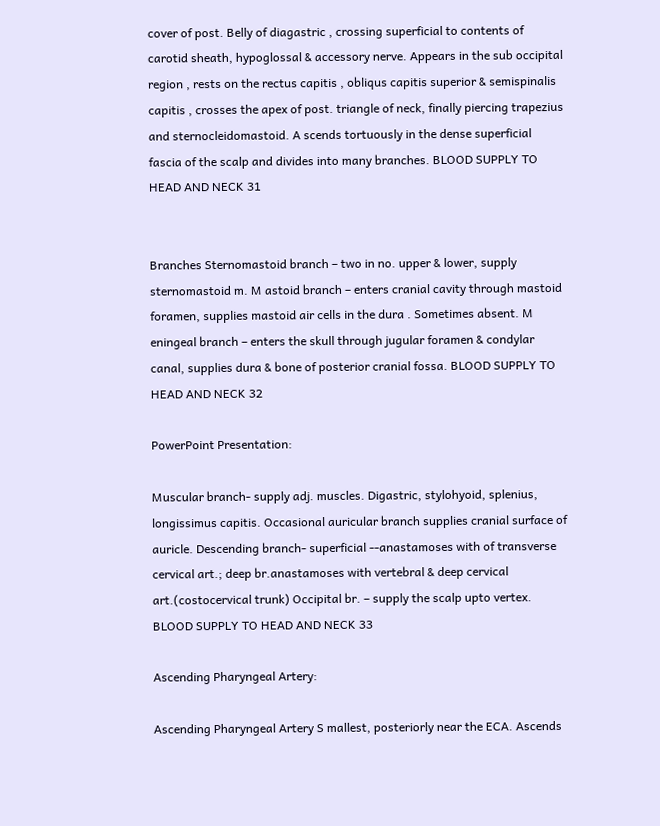cover of post. Belly of diagastric , crossing superficial to contents of carotid sheath, hypoglossal & accessory nerve. Appears in the sub occipital region , rests on the rectus capitis , obliqus capitis superior & semispinalis capitis , crosses the apex of post. triangle of neck, finally piercing trapezius and sternocleidomastoid. A scends tortuously in the dense superficial fascia of the scalp and divides into many branches. BLOOD SUPPLY TO HEAD AND NECK 31


Branches Sternomastoid branch – two in no. upper & lower, supply sternomastoid m. M astoid branch – enters cranial cavity through mastoid foramen, supplies mastoid air cells in the dura . Sometimes absent. M eningeal branch – enters the skull through jugular foramen & condylar canal, supplies dura & bone of posterior cranial fossa. BLOOD SUPPLY TO HEAD AND NECK 32

PowerPoint Presentation:

Muscular branch- supply adj. muscles. Digastric, stylohyoid, splenius, longissimus capitis. Occasional auricular branch supplies cranial surface of auricle. Descending branch- superficial --anastamoses with of transverse cervical art.; deep br.anastamoses with vertebral & deep cervical art.(costocervical trunk) Occipital br. – supply the scalp upto vertex. BLOOD SUPPLY TO HEAD AND NECK 33

Ascending Pharyngeal Artery:

Ascending Pharyngeal Artery S mallest, posteriorly near the ECA. Ascends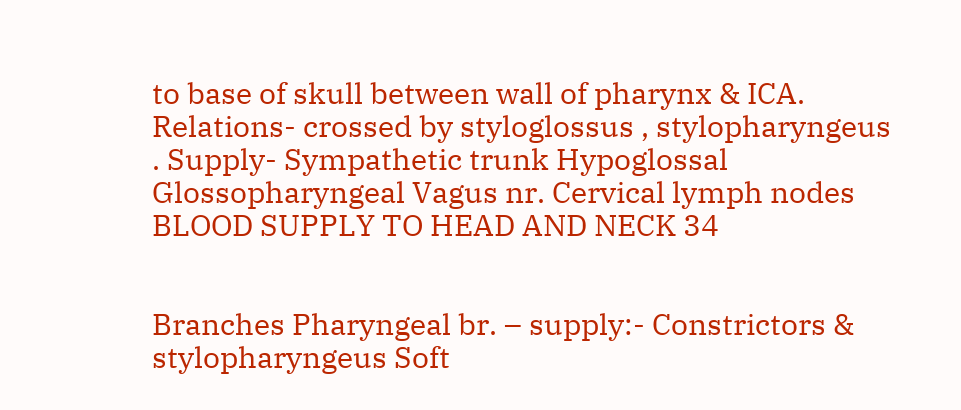to base of skull between wall of pharynx & ICA. Relations- crossed by styloglossus , stylopharyngeus . Supply- Sympathetic trunk Hypoglossal Glossopharyngeal Vagus nr. Cervical lymph nodes BLOOD SUPPLY TO HEAD AND NECK 34


Branches Pharyngeal br. – supply:- Constrictors & stylopharyngeus Soft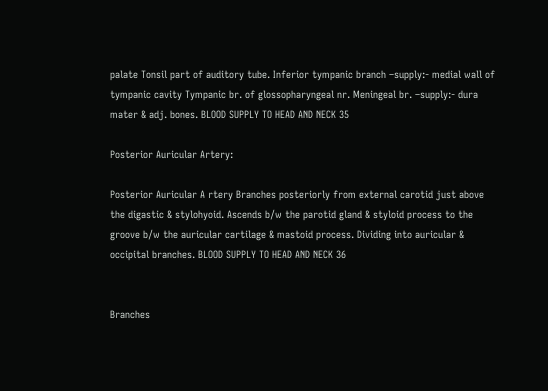palate Tonsil part of auditory tube. Inferior tympanic branch –supply:- medial wall of tympanic cavity Tympanic br. of glossopharyngeal nr. Meningeal br. –supply:- dura mater & adj. bones. BLOOD SUPPLY TO HEAD AND NECK 35

Posterior Auricular Artery:

Posterior Auricular A rtery Branches posteriorly from external carotid just above the digastic & stylohyoid. Ascends b/w the parotid gland & styloid process to the groove b/w the auricular cartilage & mastoid process. Dividing into auricular & occipital branches. BLOOD SUPPLY TO HEAD AND NECK 36


Branches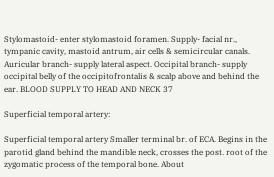Stylomastoid- enter stylomastoid foramen. Supply- facial nr., tympanic cavity, mastoid antrum, air cells & semicircular canals. Auricular branch- supply lateral aspect. Occipital branch- supply occipital belly of the occipitofrontalis & scalp above and behind the ear. BLOOD SUPPLY TO HEAD AND NECK 37

Superficial temporal artery:

Superficial temporal artery Smaller terminal br. of ECA. Begins in the parotid gland behind the mandible neck, crosses the post. root of the zygomatic process of the temporal bone. About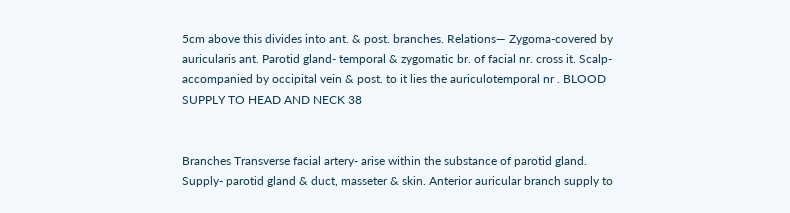5cm above this divides into ant. & post. branches. Relations— Zygoma-covered by auricularis ant. Parotid gland- temporal & zygomatic br. of facial nr. cross it. Scalp-accompanied by occipital vein & post. to it lies the auriculotemporal nr . BLOOD SUPPLY TO HEAD AND NECK 38


Branches Transverse facial artery- arise within the substance of parotid gland. Supply- parotid gland & duct, masseter & skin. Anterior auricular branch supply to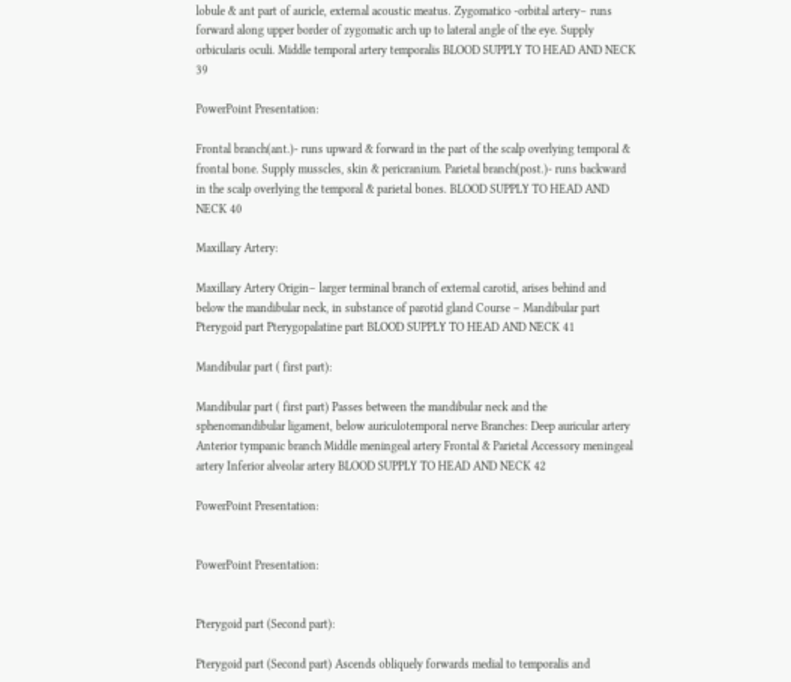lobule & ant part of auricle, external acoustic meatus. Zygomatico -orbital artery– runs forward along upper border of zygomatic arch up to lateral angle of the eye. Supply orbicularis oculi. Middle temporal artery temporalis BLOOD SUPPLY TO HEAD AND NECK 39

PowerPoint Presentation:

Frontal branch(ant.)- runs upward & forward in the part of the scalp overlying temporal & frontal bone. Supply musscles, skin & pericranium. Parietal branch(post.)- runs backward in the scalp overlying the temporal & parietal bones. BLOOD SUPPLY TO HEAD AND NECK 40

Maxillary Artery:

Maxillary Artery Origin– larger terminal branch of external carotid, arises behind and below the mandibular neck, in substance of parotid gland Course – Mandibular part Pterygoid part Pterygopalatine part BLOOD SUPPLY TO HEAD AND NECK 41

Mandibular part ( first part):

Mandibular part ( first part) Passes between the mandibular neck and the sphenomandibular ligament, below auriculotemporal nerve Branches: Deep auricular artery Anterior tympanic branch Middle meningeal artery Frontal & Parietal Accessory meningeal artery Inferior alveolar artery BLOOD SUPPLY TO HEAD AND NECK 42

PowerPoint Presentation:


PowerPoint Presentation:


Pterygoid part (Second part):

Pterygoid part (Second part) Ascends obliquely forwards medial to temporalis and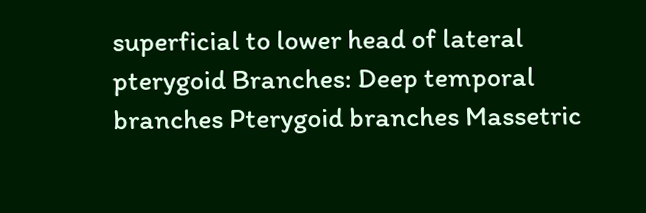superficial to lower head of lateral pterygoid Branches: Deep temporal branches Pterygoid branches Massetric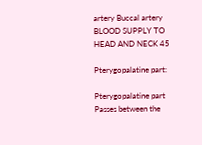artery Buccal artery BLOOD SUPPLY TO HEAD AND NECK 45

Pterygopalatine part:

Pterygopalatine part Passes between the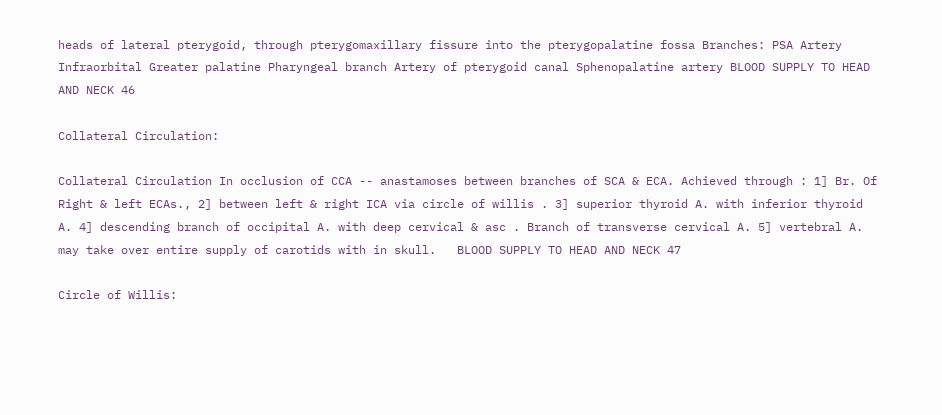heads of lateral pterygoid, through pterygomaxillary fissure into the pterygopalatine fossa Branches: PSA Artery Infraorbital Greater palatine Pharyngeal branch Artery of pterygoid canal Sphenopalatine artery BLOOD SUPPLY TO HEAD AND NECK 46

Collateral Circulation:

Collateral Circulation In occlusion of CCA -- anastamoses between branches of SCA & ECA. Achieved through : 1] Br. Of Right & left ECAs., 2] between left & right ICA via circle of willis . 3] superior thyroid A. with inferior thyroid A. 4] descending branch of occipital A. with deep cervical & asc . Branch of transverse cervical A. 5] vertebral A. may take over entire supply of carotids with in skull.   BLOOD SUPPLY TO HEAD AND NECK 47

Circle of Willis: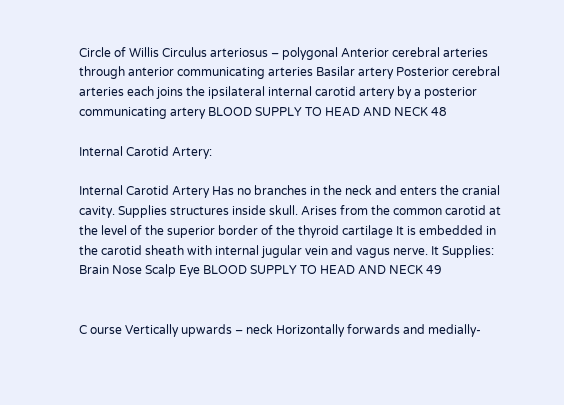Circle of Willis Circulus arteriosus – polygonal Anterior cerebral arteries through anterior communicating arteries Basilar artery Posterior cerebral arteries each joins the ipsilateral internal carotid artery by a posterior communicating artery BLOOD SUPPLY TO HEAD AND NECK 48

Internal Carotid Artery:

Internal Carotid Artery Has no branches in the neck and enters the cranial cavity. Supplies structures inside skull. Arises from the common carotid at the level of the superior border of the thyroid cartilage It is embedded in the carotid sheath with internal jugular vein and vagus nerve. It Supplies: Brain Nose Scalp Eye BLOOD SUPPLY TO HEAD AND NECK 49


C ourse Vertically upwards – neck Horizontally forwards and medially-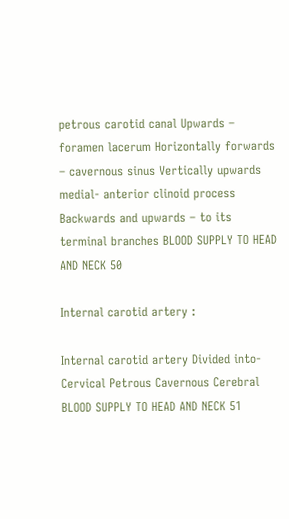petrous carotid canal Upwards – foramen lacerum Horizontally forwards – cavernous sinus Vertically upwards medial- anterior clinoid process Backwards and upwards – to its terminal branches BLOOD SUPPLY TO HEAD AND NECK 50

Internal carotid artery :

Internal carotid artery Divided into- Cervical Petrous Cavernous Cerebral BLOOD SUPPLY TO HEAD AND NECK 51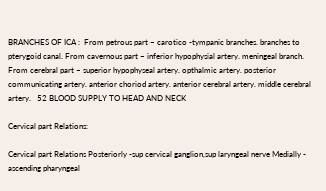BRANCHES OF ICA :  From petrous part – carotico -tympanic branches. branches to pterygoid canal. From cavernous part – inferior hypophysial artery. meningeal branch. From cerebral part – superior hypophyseal artery. opthalmic artery. posterior communicating artery. anterior choriod artery. anterior cerebral artery. middle cerebral artery.   52 BLOOD SUPPLY TO HEAD AND NECK

Cervical part Relations:

Cervical part Relations Posteriorly -sup cervical ganglion,sup laryngeal nerve Medially - ascending pharyngeal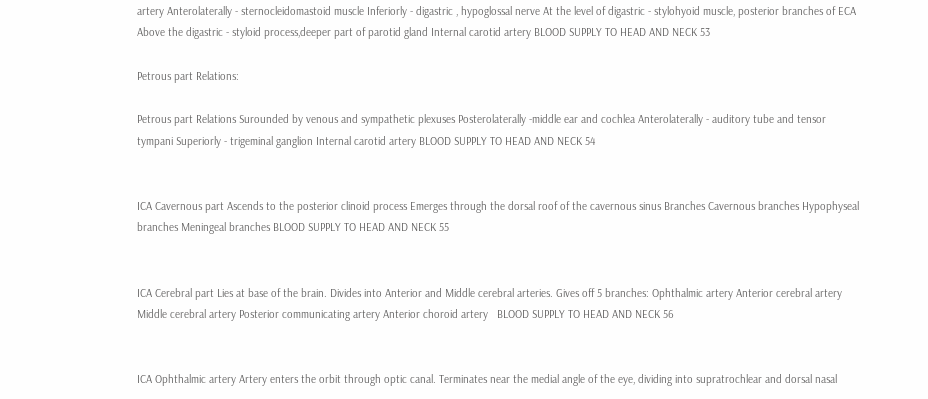artery Anterolaterally - sternocleidomastoid muscle Inferiorly - digastric , hypoglossal nerve At the level of digastric - stylohyoid muscle, posterior branches of ECA Above the digastric - styloid process,deeper part of parotid gland Internal carotid artery BLOOD SUPPLY TO HEAD AND NECK 53

Petrous part Relations:

Petrous part Relations Surounded by venous and sympathetic plexuses Posterolaterally -middle ear and cochlea Anterolaterally - auditory tube and tensor tympani Superiorly - trigeminal ganglion Internal carotid artery BLOOD SUPPLY TO HEAD AND NECK 54


ICA Cavernous part Ascends to the posterior clinoid process Emerges through the dorsal roof of the cavernous sinus Branches Cavernous branches Hypophyseal branches Meningeal branches BLOOD SUPPLY TO HEAD AND NECK 55


ICA Cerebral part Lies at base of the brain. Divides into Anterior and Middle cerebral arteries. Gives off 5 branches: Ophthalmic artery Anterior cerebral artery Middle cerebral artery Posterior communicating artery Anterior choroid artery   BLOOD SUPPLY TO HEAD AND NECK 56


ICA Ophthalmic artery Artery enters the orbit through optic canal. Terminates near the medial angle of the eye, dividing into supratrochlear and dorsal nasal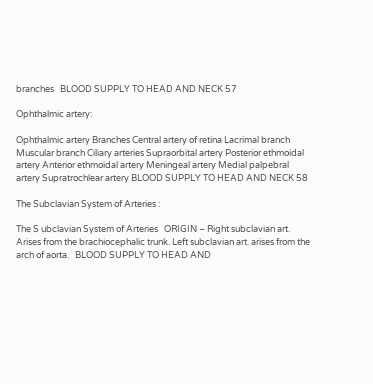branches   BLOOD SUPPLY TO HEAD AND NECK 57

Ophthalmic artery:

Ophthalmic artery Branches Central artery of retina Lacrimal branch Muscular branch Ciliary arteries Supraorbital artery Posterior ethmoidal artery Anterior ethmoidal artery Meningeal artery Medial palpebral artery Supratrochlear artery BLOOD SUPPLY TO HEAD AND NECK 58

The Subclavian System of Arteries :

The S ubclavian System of Arteries   ORIGIN – Right subclavian art. Arises from the brachiocephalic trunk. Left subclavian art. arises from the arch of aorta.   BLOOD SUPPLY TO HEAD AND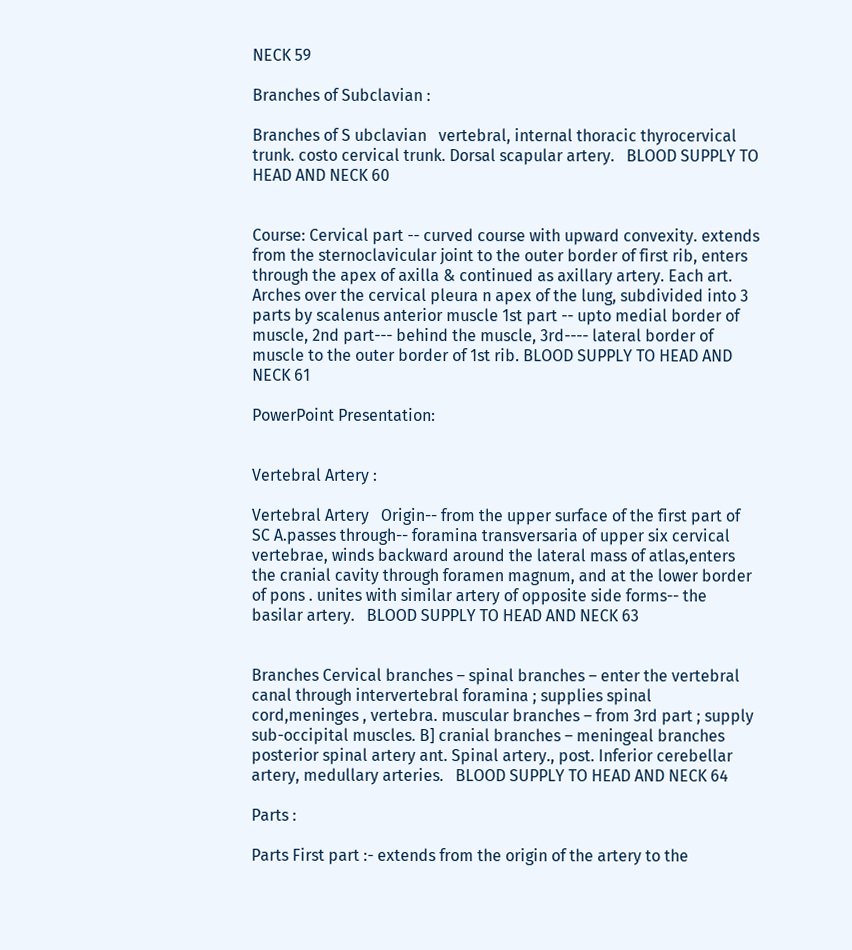NECK 59

Branches of Subclavian :

Branches of S ubclavian   vertebral, internal thoracic thyrocervical trunk. costo cervical trunk. Dorsal scapular artery.   BLOOD SUPPLY TO HEAD AND NECK 60


Course: Cervical part -- curved course with upward convexity. extends from the sternoclavicular joint to the outer border of first rib, enters through the apex of axilla & continued as axillary artery. Each art. Arches over the cervical pleura n apex of the lung, subdivided into 3 parts by scalenus anterior muscle 1st part -- upto medial border of muscle, 2nd part--- behind the muscle, 3rd---- lateral border of muscle to the outer border of 1st rib. BLOOD SUPPLY TO HEAD AND NECK 61

PowerPoint Presentation:


Vertebral Artery :

Vertebral Artery   Origin-- from the upper surface of the first part of SC A.passes through-- foramina transversaria of upper six cervical vertebrae, winds backward around the lateral mass of atlas,enters the cranial cavity through foramen magnum, and at the lower border of pons . unites with similar artery of opposite side forms-- the basilar artery.   BLOOD SUPPLY TO HEAD AND NECK 63


Branches Cervical branches – spinal branches – enter the vertebral canal through intervertebral foramina ; supplies spinal cord,meninges , vertebra. muscular branches – from 3rd part ; supply sub-occipital muscles. B] cranial branches – meningeal branches posterior spinal artery ant. Spinal artery., post. Inferior cerebellar artery, medullary arteries.   BLOOD SUPPLY TO HEAD AND NECK 64

Parts :

Parts First part :- extends from the origin of the artery to the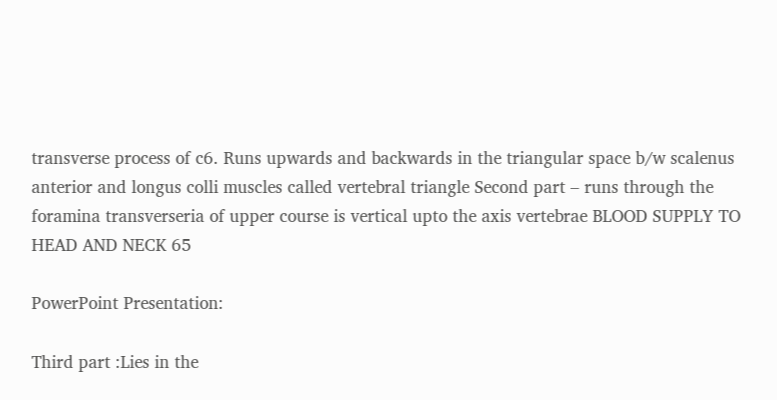transverse process of c6. Runs upwards and backwards in the triangular space b/w scalenus anterior and longus colli muscles called vertebral triangle Second part – runs through the foramina transverseria of upper course is vertical upto the axis vertebrae BLOOD SUPPLY TO HEAD AND NECK 65

PowerPoint Presentation:

Third part :Lies in the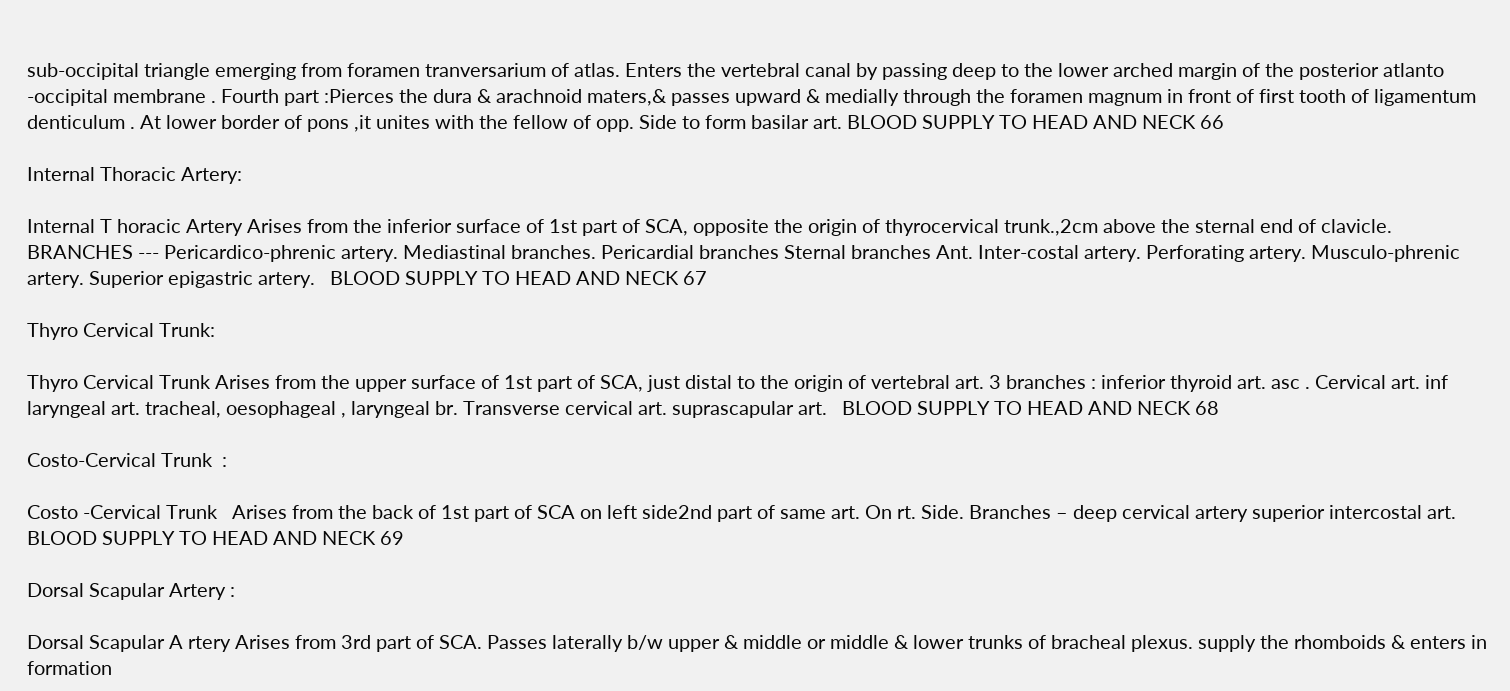sub-occipital triangle emerging from foramen tranversarium of atlas. Enters the vertebral canal by passing deep to the lower arched margin of the posterior atlanto -occipital membrane . Fourth part :Pierces the dura & arachnoid maters,& passes upward & medially through the foramen magnum in front of first tooth of ligamentum denticulum . At lower border of pons ,it unites with the fellow of opp. Side to form basilar art. BLOOD SUPPLY TO HEAD AND NECK 66

Internal Thoracic Artery:

Internal T horacic Artery Arises from the inferior surface of 1st part of SCA, opposite the origin of thyrocervical trunk.,2cm above the sternal end of clavicle. BRANCHES --- Pericardico-phrenic artery. Mediastinal branches. Pericardial branches Sternal branches Ant. Inter-costal artery. Perforating artery. Musculo-phrenic artery. Superior epigastric artery.   BLOOD SUPPLY TO HEAD AND NECK 67

Thyro Cervical Trunk:

Thyro Cervical Trunk Arises from the upper surface of 1st part of SCA, just distal to the origin of vertebral art. 3 branches : inferior thyroid art. asc . Cervical art. inf laryngeal art. tracheal, oesophageal , laryngeal br. Transverse cervical art. suprascapular art.   BLOOD SUPPLY TO HEAD AND NECK 68

Costo-Cervical Trunk  :

Costo -Cervical Trunk   Arises from the back of 1st part of SCA on left side2nd part of same art. On rt. Side. Branches – deep cervical artery superior intercostal art. BLOOD SUPPLY TO HEAD AND NECK 69

Dorsal Scapular Artery :

Dorsal Scapular A rtery Arises from 3rd part of SCA. Passes laterally b/w upper & middle or middle & lower trunks of bracheal plexus. supply the rhomboids & enters in formation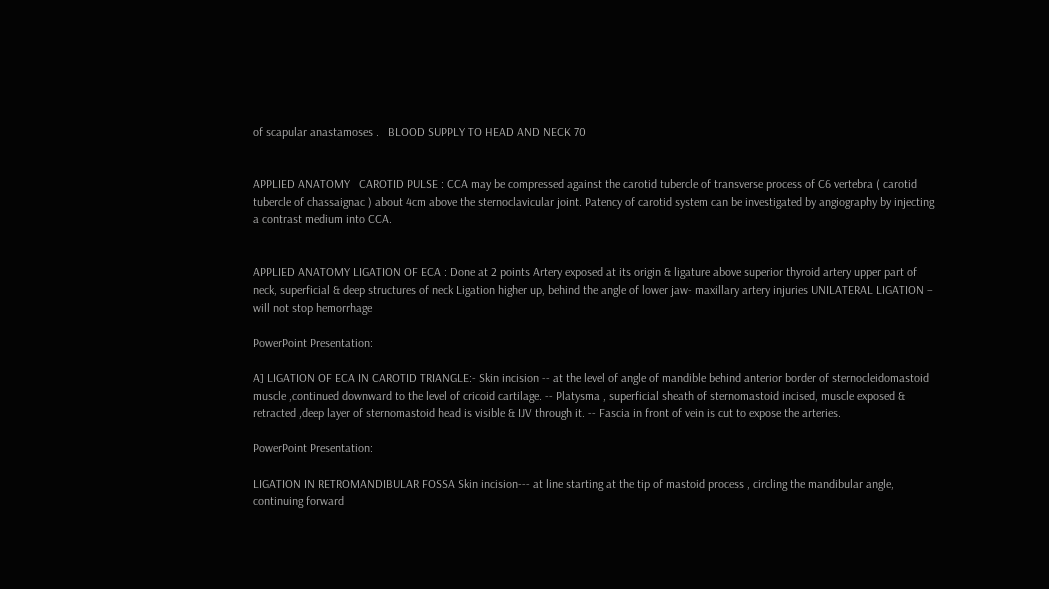of scapular anastamoses .   BLOOD SUPPLY TO HEAD AND NECK 70


APPLIED ANATOMY   CAROTID PULSE : CCA may be compressed against the carotid tubercle of transverse process of C6 vertebra ( carotid tubercle of chassaignac ) about 4cm above the sternoclavicular joint. Patency of carotid system can be investigated by angiography by injecting a contrast medium into CCA.


APPLIED ANATOMY LIGATION OF ECA : Done at 2 points Artery exposed at its origin & ligature above superior thyroid artery upper part of neck, superficial & deep structures of neck Ligation higher up, behind the angle of lower jaw- maxillary artery injuries UNILATERAL LIGATION – will not stop hemorrhage

PowerPoint Presentation:

A] LIGATION OF ECA IN CAROTID TRIANGLE:- Skin incision -- at the level of angle of mandible behind anterior border of sternocleidomastoid muscle ,continued downward to the level of cricoid cartilage. -- Platysma , superficial sheath of sternomastoid incised, muscle exposed & retracted ,deep layer of sternomastoid head is visible & IJV through it. -- Fascia in front of vein is cut to expose the arteries.

PowerPoint Presentation:

LIGATION IN RETROMANDIBULAR FOSSA Skin incision--- at line starting at the tip of mastoid process , circling the mandibular angle, continuing forward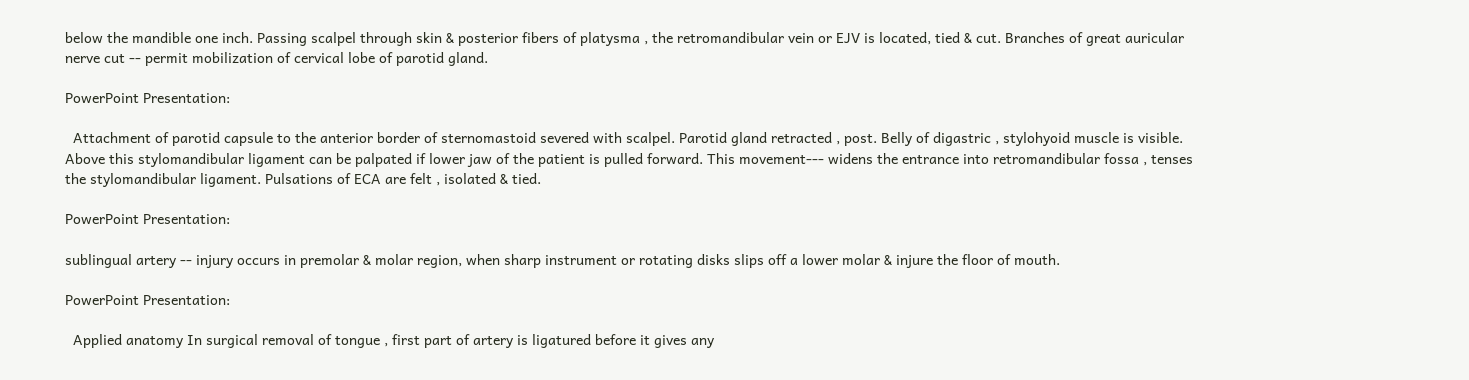below the mandible one inch. Passing scalpel through skin & posterior fibers of platysma , the retromandibular vein or EJV is located, tied & cut. Branches of great auricular nerve cut -- permit mobilization of cervical lobe of parotid gland.

PowerPoint Presentation:

  Attachment of parotid capsule to the anterior border of sternomastoid severed with scalpel. Parotid gland retracted , post. Belly of digastric , stylohyoid muscle is visible. Above this stylomandibular ligament can be palpated if lower jaw of the patient is pulled forward. This movement--- widens the entrance into retromandibular fossa , tenses the stylomandibular ligament. Pulsations of ECA are felt , isolated & tied.

PowerPoint Presentation:

sublingual artery -- injury occurs in premolar & molar region, when sharp instrument or rotating disks slips off a lower molar & injure the floor of mouth.

PowerPoint Presentation:

  Applied anatomy In surgical removal of tongue , first part of artery is ligatured before it gives any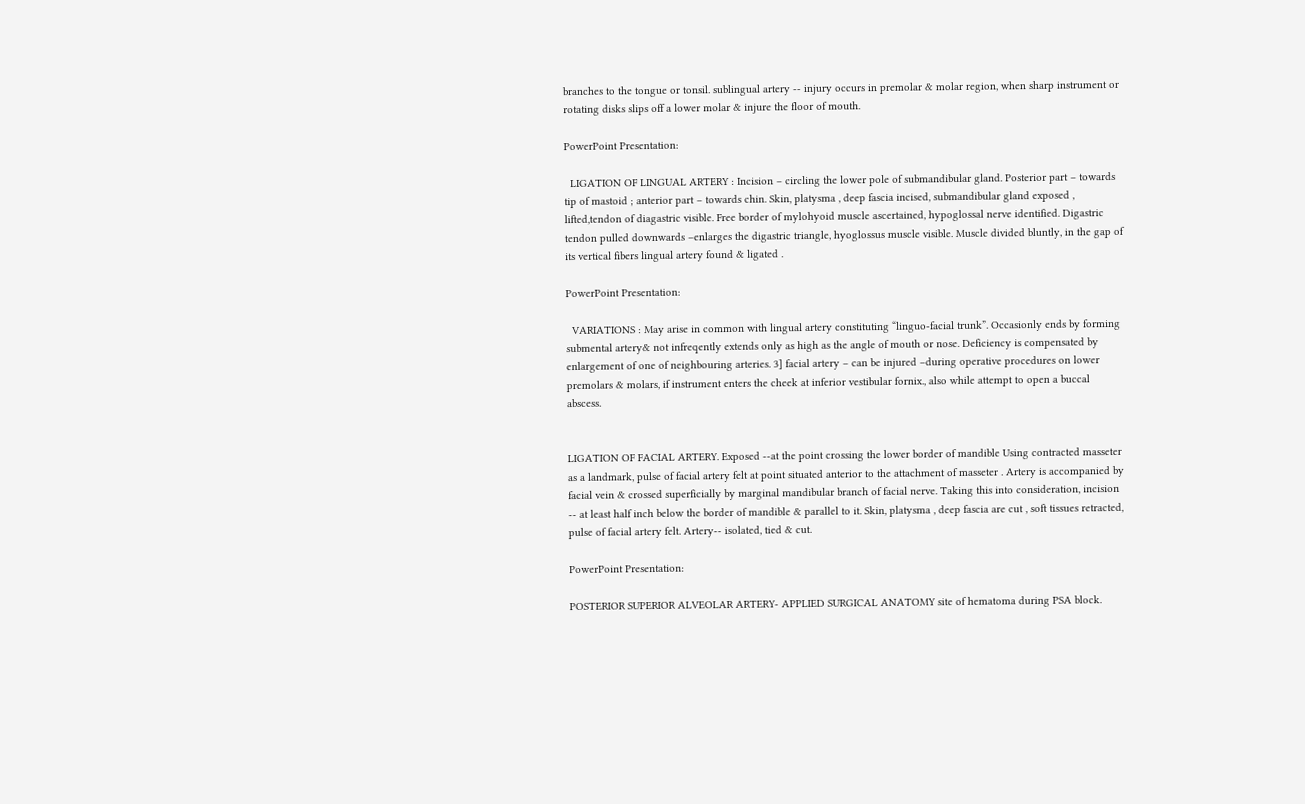branches to the tongue or tonsil. sublingual artery -- injury occurs in premolar & molar region, when sharp instrument or rotating disks slips off a lower molar & injure the floor of mouth.

PowerPoint Presentation:

  LIGATION OF LINGUAL ARTERY : Incision – circling the lower pole of submandibular gland. Posterior part – towards tip of mastoid ; anterior part – towards chin. Skin, platysma , deep fascia incised, submandibular gland exposed , lifted,tendon of diagastric visible. Free border of mylohyoid muscle ascertained, hypoglossal nerve identified. Digastric tendon pulled downwards –enlarges the digastric triangle, hyoglossus muscle visible. Muscle divided bluntly, in the gap of its vertical fibers lingual artery found & ligated .

PowerPoint Presentation:

  VARIATIONS : May arise in common with lingual artery constituting “linguo-facial trunk”. Occasionly ends by forming submental artery& not infreqently extends only as high as the angle of mouth or nose. Deficiency is compensated by enlargement of one of neighbouring arteries. 3] facial artery – can be injured –during operative procedures on lower premolars & molars, if instrument enters the cheek at inferior vestibular fornix., also while attempt to open a buccal abscess.


LIGATION OF FACIAL ARTERY. Exposed --at the point crossing the lower border of mandible Using contracted masseter as a landmark, pulse of facial artery felt at point situated anterior to the attachment of masseter . Artery is accompanied by facial vein & crossed superficially by marginal mandibular branch of facial nerve. Taking this into consideration, incision -- at least half inch below the border of mandible & parallel to it. Skin, platysma , deep fascia are cut , soft tissues retracted, pulse of facial artery felt. Artery-- isolated, tied & cut.

PowerPoint Presentation:

POSTERIOR SUPERIOR ALVEOLAR ARTERY- APPLIED SURGICAL ANATOMY site of hematoma during PSA block.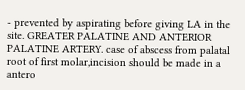- prevented by aspirating before giving LA in the site. GREATER PALATINE AND ANTERIOR PALATINE ARTERY. case of abscess from palatal root of first molar,incision should be made in a antero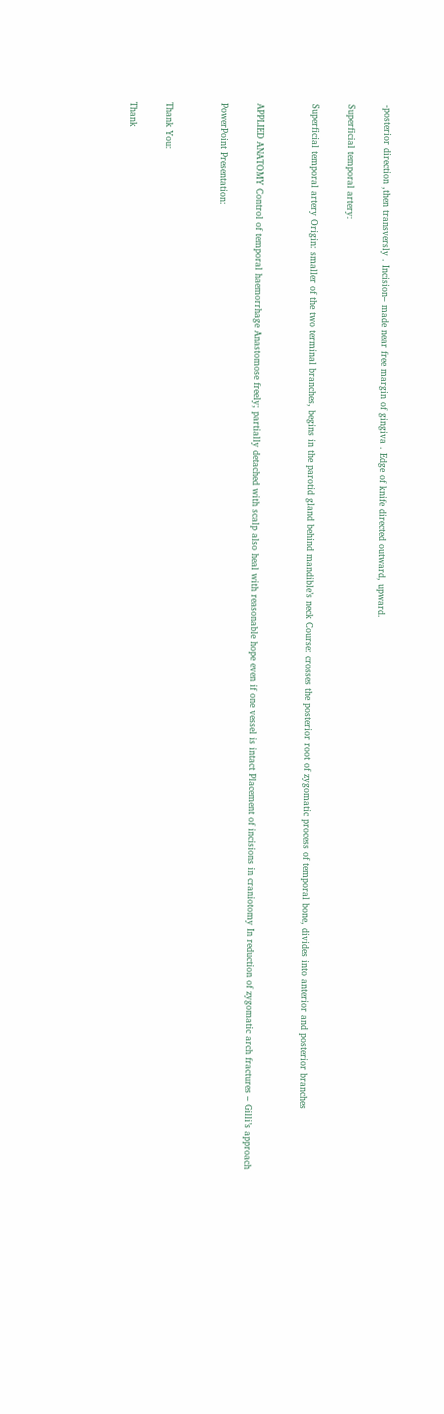-posterior direction ,then transversly . Incision– made near free margin of gingiva . Edge of knife directed outward, upward.

Superficial temporal artery:

Superficial temporal artery Origin: smaller of the two terminal branches, begins in the parotid gland behind mandible’s neck Course: crosses the posterior root of zygomatic process of temporal bone, divides into anterior and posterior branches


APPLIED ANATOMY Control of temporal haemorrhage Anastomose freely; partially detached with scalp also heal with reasonable hope even if one vessel is intact Placement of incisions in craniotomy In reduction of zygomatic arch fractures – Gilli’s approach

PowerPoint Presentation:


Thank You:

Thank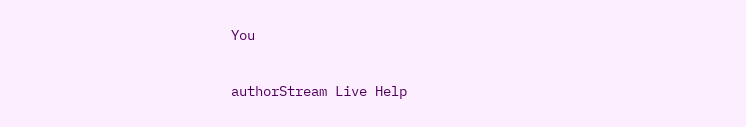You

authorStream Live Help